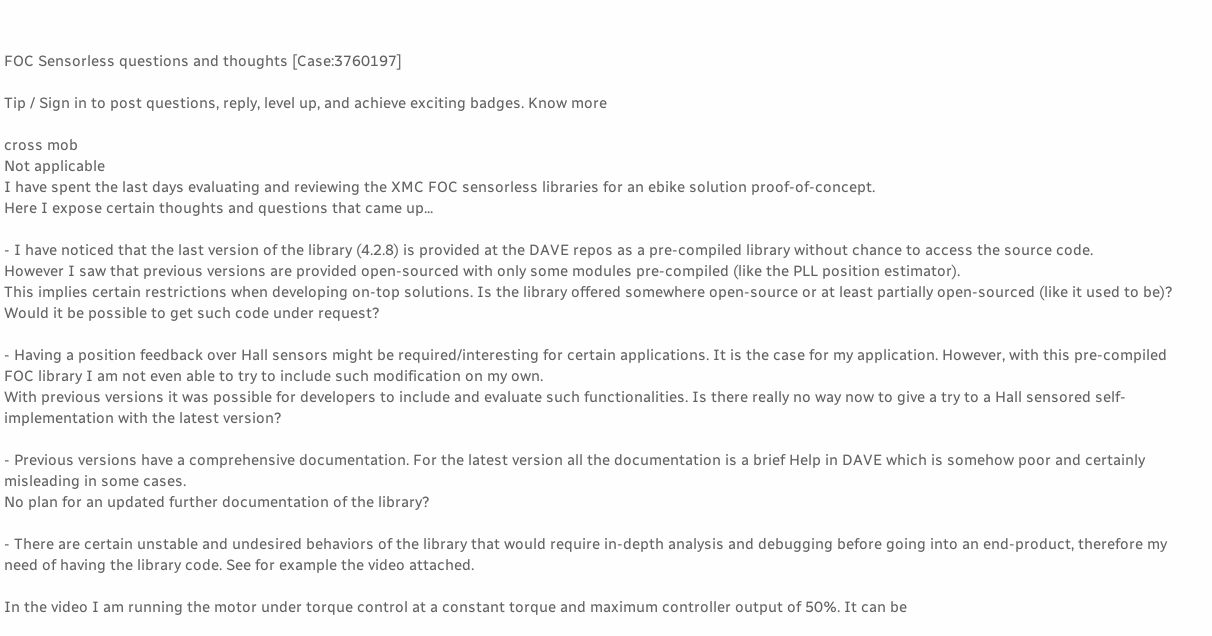FOC Sensorless questions and thoughts [Case:3760197]

Tip / Sign in to post questions, reply, level up, and achieve exciting badges. Know more

cross mob
Not applicable
I have spent the last days evaluating and reviewing the XMC FOC sensorless libraries for an ebike solution proof-of-concept.
Here I expose certain thoughts and questions that came up...

- I have noticed that the last version of the library (4.2.8) is provided at the DAVE repos as a pre-compiled library without chance to access the source code.
However I saw that previous versions are provided open-sourced with only some modules pre-compiled (like the PLL position estimator).
This implies certain restrictions when developing on-top solutions. Is the library offered somewhere open-source or at least partially open-sourced (like it used to be)? Would it be possible to get such code under request?

- Having a position feedback over Hall sensors might be required/interesting for certain applications. It is the case for my application. However, with this pre-compiled FOC library I am not even able to try to include such modification on my own.
With previous versions it was possible for developers to include and evaluate such functionalities. Is there really no way now to give a try to a Hall sensored self-implementation with the latest version?

- Previous versions have a comprehensive documentation. For the latest version all the documentation is a brief Help in DAVE which is somehow poor and certainly misleading in some cases.
No plan for an updated further documentation of the library?

- There are certain unstable and undesired behaviors of the library that would require in-depth analysis and debugging before going into an end-product, therefore my need of having the library code. See for example the video attached.

In the video I am running the motor under torque control at a constant torque and maximum controller output of 50%. It can be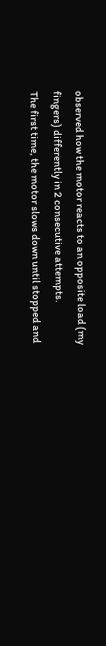observed how the motor reacts to an opposite load (my fingers) differently in 2 consecutive attempts.
The first time, the motor slows down until stopped and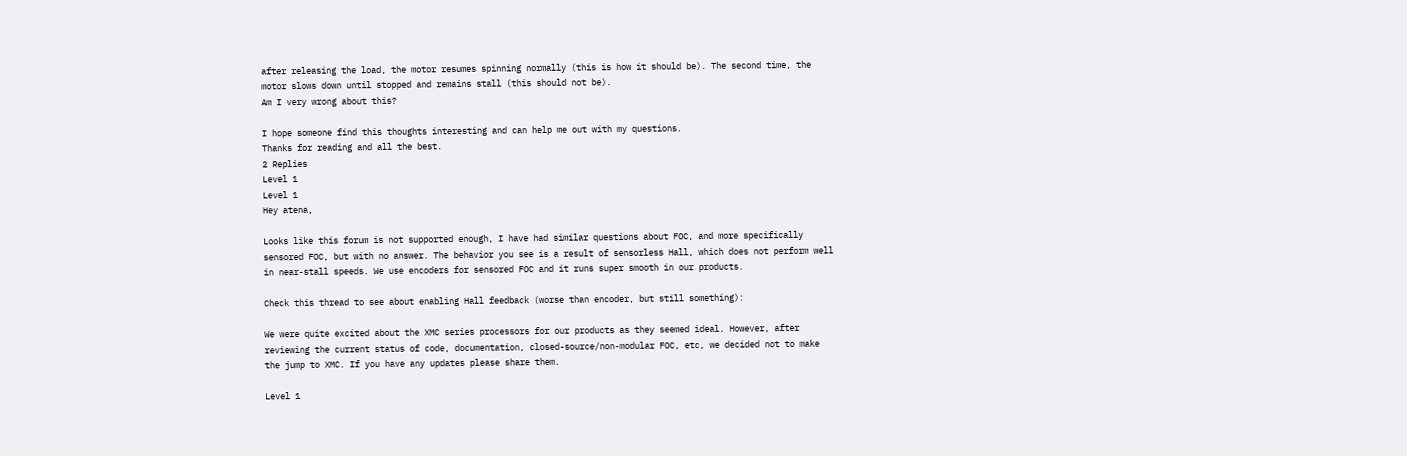after releasing the load, the motor resumes spinning normally (this is how it should be). The second time, the motor slows down until stopped and remains stall (this should not be).
Am I very wrong about this?

I hope someone find this thoughts interesting and can help me out with my questions.
Thanks for reading and all the best.
2 Replies
Level 1
Level 1
Hey atena,

Looks like this forum is not supported enough, I have had similar questions about FOC, and more specifically sensored FOC, but with no answer. The behavior you see is a result of sensorless Hall, which does not perform well in near-stall speeds. We use encoders for sensored FOC and it runs super smooth in our products.

Check this thread to see about enabling Hall feedback (worse than encoder, but still something):

We were quite excited about the XMC series processors for our products as they seemed ideal. However, after reviewing the current status of code, documentation, closed-source/non-modular FOC, etc, we decided not to make the jump to XMC. If you have any updates please share them.

Level 1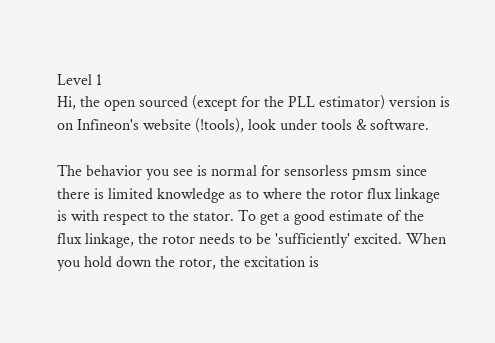Level 1
Hi, the open sourced (except for the PLL estimator) version is on Infineon's website (!tools), look under tools & software.

The behavior you see is normal for sensorless pmsm since there is limited knowledge as to where the rotor flux linkage is with respect to the stator. To get a good estimate of the flux linkage, the rotor needs to be 'sufficiently' excited. When you hold down the rotor, the excitation is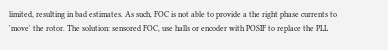limited, resulting in bad estimates. As such, FOC is not able to provide a the right phase currents to 'move' the rotor. The solution: sensored FOC, use halls or encoder with POSIF to replace the PLL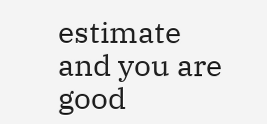estimate and you are good